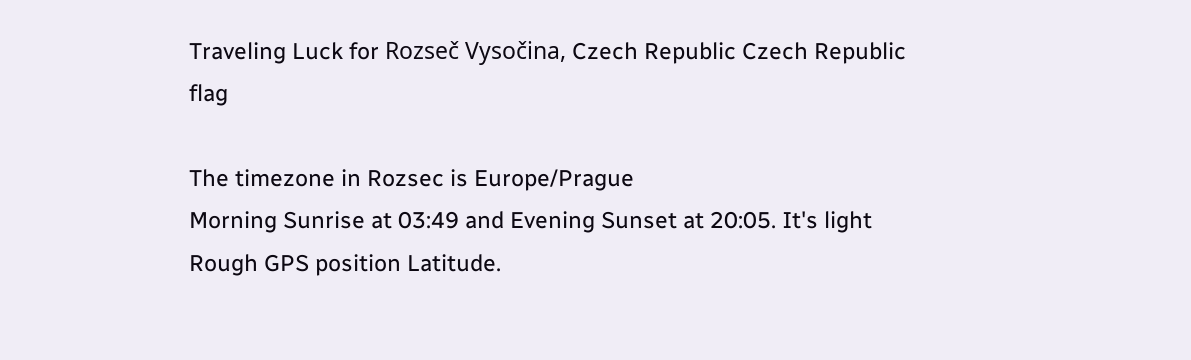Traveling Luck for Rozseč Vysočina, Czech Republic Czech Republic flag

The timezone in Rozsec is Europe/Prague
Morning Sunrise at 03:49 and Evening Sunset at 20:05. It's light
Rough GPS position Latitude.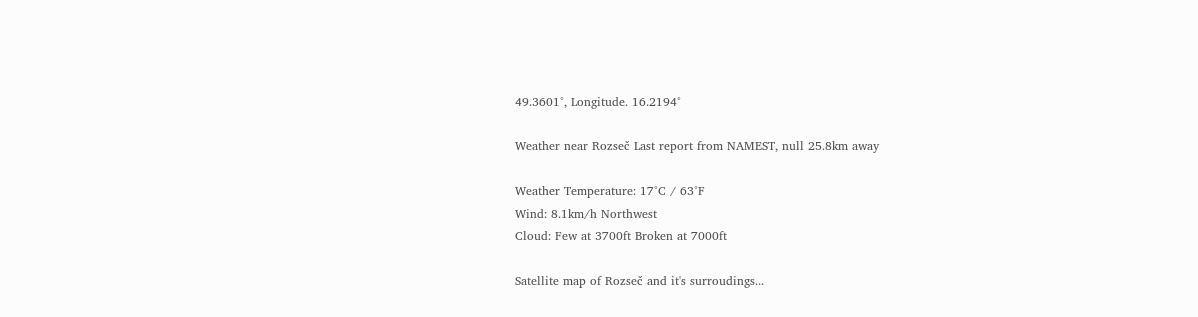49.3601°, Longitude. 16.2194°

Weather near Rozseč Last report from NAMEST, null 25.8km away

Weather Temperature: 17°C / 63°F
Wind: 8.1km/h Northwest
Cloud: Few at 3700ft Broken at 7000ft

Satellite map of Rozseč and it's surroudings...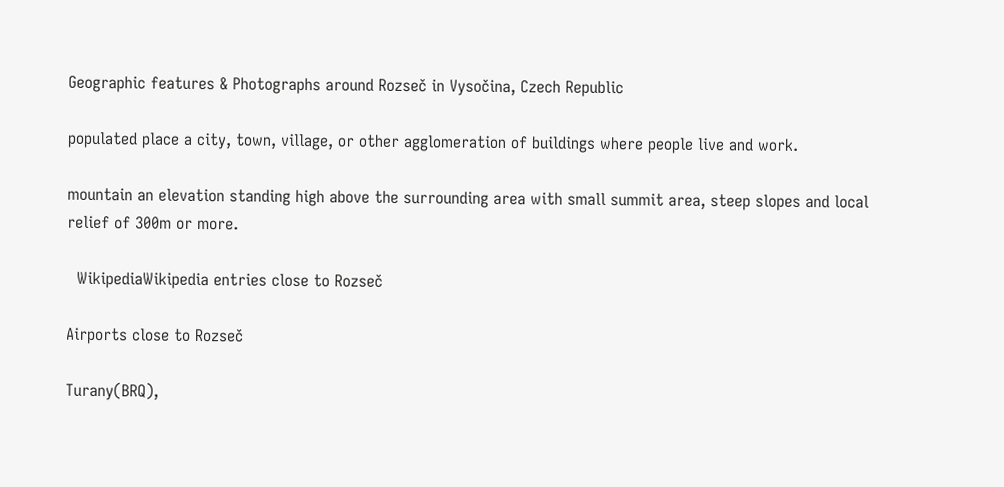Geographic features & Photographs around Rozseč in Vysočina, Czech Republic

populated place a city, town, village, or other agglomeration of buildings where people live and work.

mountain an elevation standing high above the surrounding area with small summit area, steep slopes and local relief of 300m or more.

  WikipediaWikipedia entries close to Rozseč

Airports close to Rozseč

Turany(BRQ),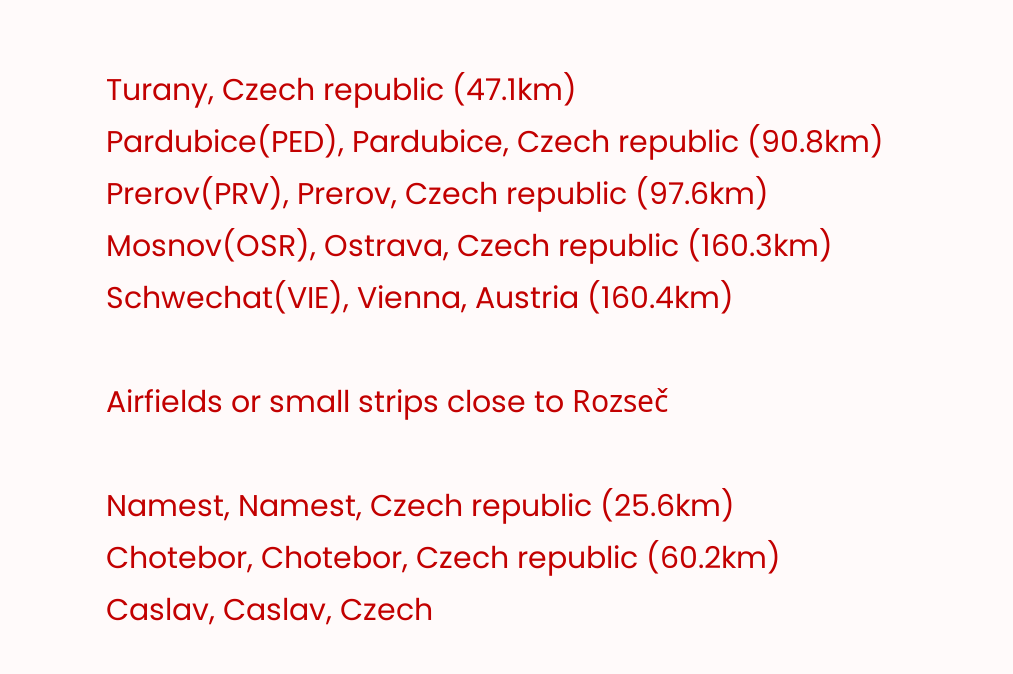Turany, Czech republic (47.1km)
Pardubice(PED), Pardubice, Czech republic (90.8km)
Prerov(PRV), Prerov, Czech republic (97.6km)
Mosnov(OSR), Ostrava, Czech republic (160.3km)
Schwechat(VIE), Vienna, Austria (160.4km)

Airfields or small strips close to Rozseč

Namest, Namest, Czech republic (25.6km)
Chotebor, Chotebor, Czech republic (60.2km)
Caslav, Caslav, Czech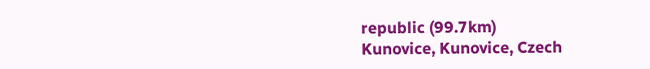republic (99.7km)
Kunovice, Kunovice, Czech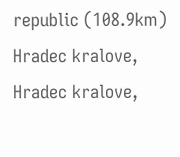republic (108.9km)
Hradec kralove, Hradec kralove,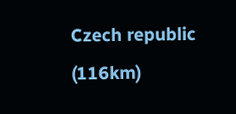Czech republic (116km)